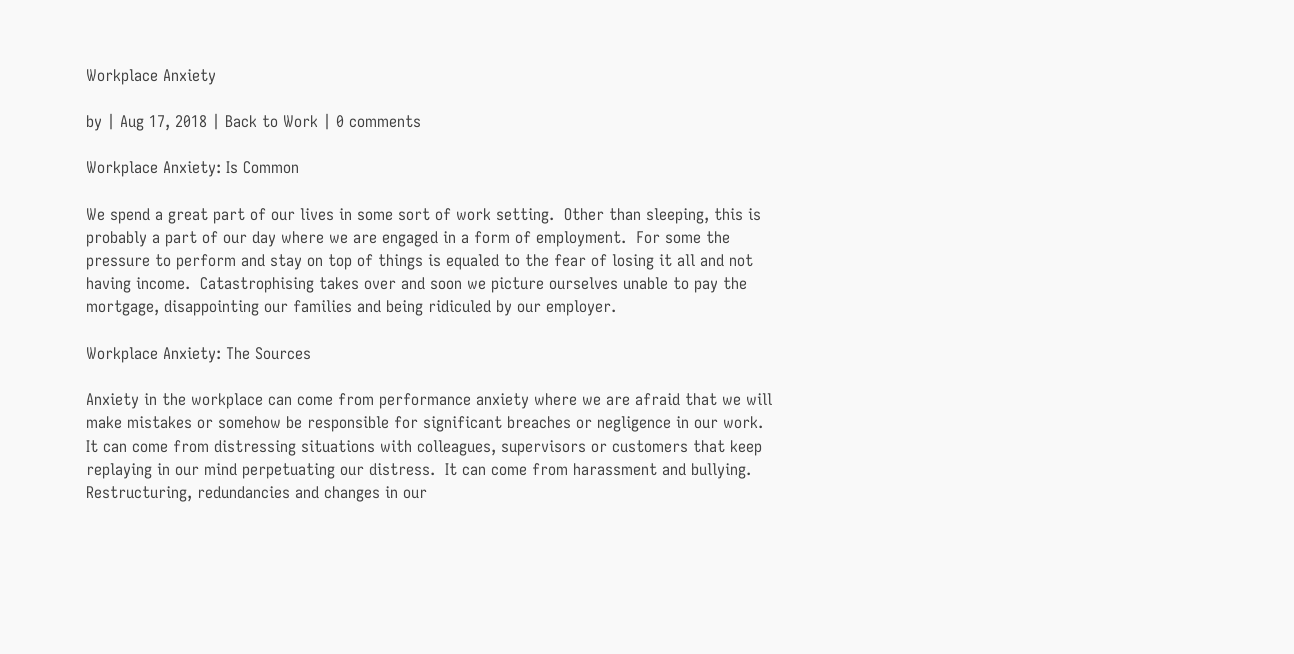Workplace Anxiety

by | Aug 17, 2018 | Back to Work | 0 comments

Workplace Anxiety: Is Common

We spend a great part of our lives in some sort of work setting.  Other than sleeping, this is probably a part of our day where we are engaged in a form of employment.  For some the pressure to perform and stay on top of things is equaled to the fear of losing it all and not having income.  Catastrophising takes over and soon we picture ourselves unable to pay the mortgage, disappointing our families and being ridiculed by our employer.

Workplace Anxiety: The Sources

Anxiety in the workplace can come from performance anxiety where we are afraid that we will make mistakes or somehow be responsible for significant breaches or negligence in our work.  It can come from distressing situations with colleagues, supervisors or customers that keep replaying in our mind perpetuating our distress.  It can come from harassment and bullying.  Restructuring, redundancies and changes in our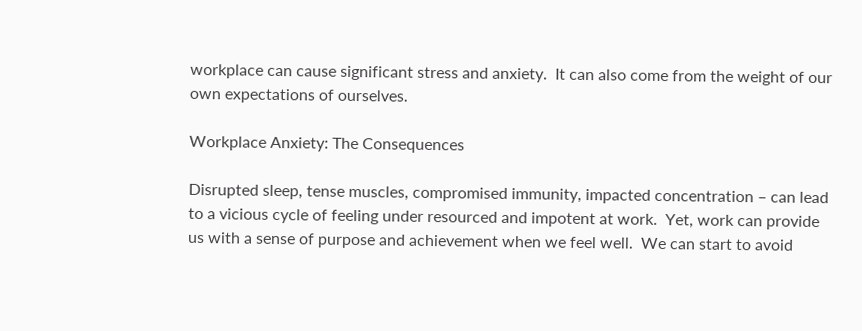workplace can cause significant stress and anxiety.  It can also come from the weight of our own expectations of ourselves.

Workplace Anxiety: The Consequences

Disrupted sleep, tense muscles, compromised immunity, impacted concentration – can lead to a vicious cycle of feeling under resourced and impotent at work.  Yet, work can provide us with a sense of purpose and achievement when we feel well.  We can start to avoid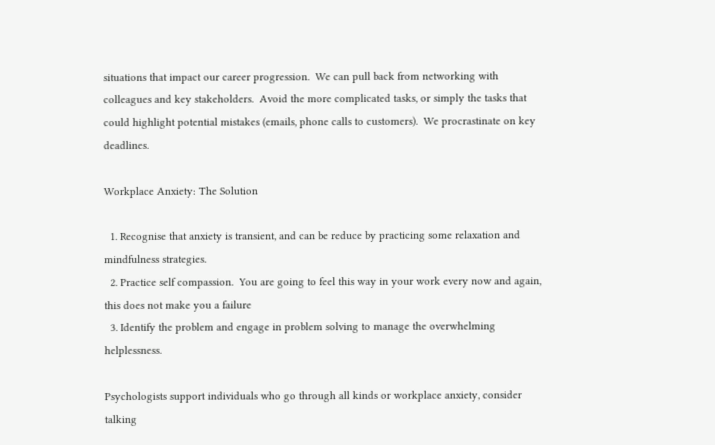situations that impact our career progression.  We can pull back from networking with colleagues and key stakeholders.  Avoid the more complicated tasks, or simply the tasks that could highlight potential mistakes (emails, phone calls to customers).  We procrastinate on key deadlines.

Workplace Anxiety: The Solution

  1. Recognise that anxiety is transient, and can be reduce by practicing some relaxation and mindfulness strategies.
  2. Practice self compassion.  You are going to feel this way in your work every now and again, this does not make you a failure
  3. Identify the problem and engage in problem solving to manage the overwhelming helplessness.

Psychologists support individuals who go through all kinds or workplace anxiety, consider talking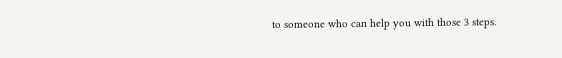to someone who can help you with those 3 steps.